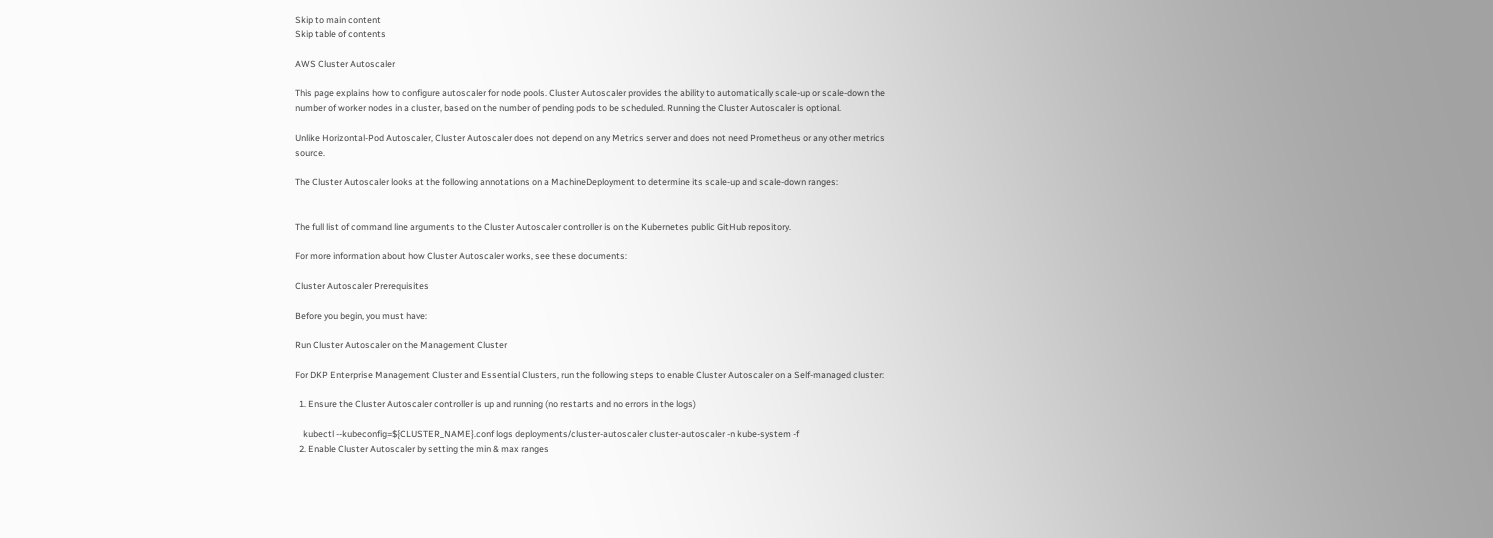Skip to main content
Skip table of contents

AWS Cluster Autoscaler

This page explains how to configure autoscaler for node pools. Cluster Autoscaler provides the ability to automatically scale-up or scale-down the number of worker nodes in a cluster, based on the number of pending pods to be scheduled. Running the Cluster Autoscaler is optional.

Unlike Horizontal-Pod Autoscaler, Cluster Autoscaler does not depend on any Metrics server and does not need Prometheus or any other metrics source.

The Cluster Autoscaler looks at the following annotations on a MachineDeployment to determine its scale-up and scale-down ranges:


The full list of command line arguments to the Cluster Autoscaler controller is on the Kubernetes public GitHub repository.

For more information about how Cluster Autoscaler works, see these documents:

Cluster Autoscaler Prerequisites

Before you begin, you must have:

Run Cluster Autoscaler on the Management Cluster

For DKP Enterprise Management Cluster and Essential Clusters, run the following steps to enable Cluster Autoscaler on a Self-managed cluster:

  1. Ensure the Cluster Autoscaler controller is up and running (no restarts and no errors in the logs)

    kubectl --kubeconfig=${CLUSTER_NAME}.conf logs deployments/cluster-autoscaler cluster-autoscaler -n kube-system -f
  2. Enable Cluster Autoscaler by setting the min & max ranges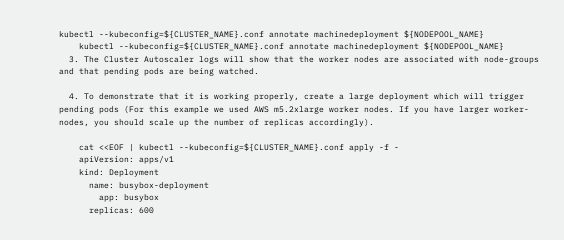kubectl --kubeconfig=${CLUSTER_NAME}.conf annotate machinedeployment ${NODEPOOL_NAME}
    kubectl --kubeconfig=${CLUSTER_NAME}.conf annotate machinedeployment ${NODEPOOL_NAME}
  3. The Cluster Autoscaler logs will show that the worker nodes are associated with node-groups and that pending pods are being watched.

  4. To demonstrate that it is working properly, create a large deployment which will trigger pending pods (For this example we used AWS m5.2xlarge worker nodes. If you have larger worker-nodes, you should scale up the number of replicas accordingly).

    cat <<EOF | kubectl --kubeconfig=${CLUSTER_NAME}.conf apply -f -
    apiVersion: apps/v1
    kind: Deployment
      name: busybox-deployment
        app: busybox
      replicas: 600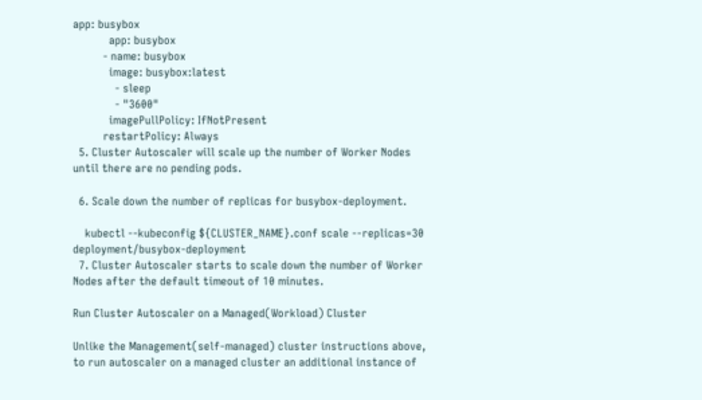app: busybox
            app: busybox
          - name: busybox
            image: busybox:latest
              - sleep
              - "3600"
            imagePullPolicy: IfNotPresent
          restartPolicy: Always
  5. Cluster Autoscaler will scale up the number of Worker Nodes until there are no pending pods.

  6. Scale down the number of replicas for busybox-deployment.

    kubectl --kubeconfig ${CLUSTER_NAME}.conf scale --replicas=30 deployment/busybox-deployment
  7. Cluster Autoscaler starts to scale down the number of Worker Nodes after the default timeout of 10 minutes.

Run Cluster Autoscaler on a Managed(Workload) Cluster

Unlike the Management(self-managed) cluster instructions above, to run autoscaler on a managed cluster an additional instance of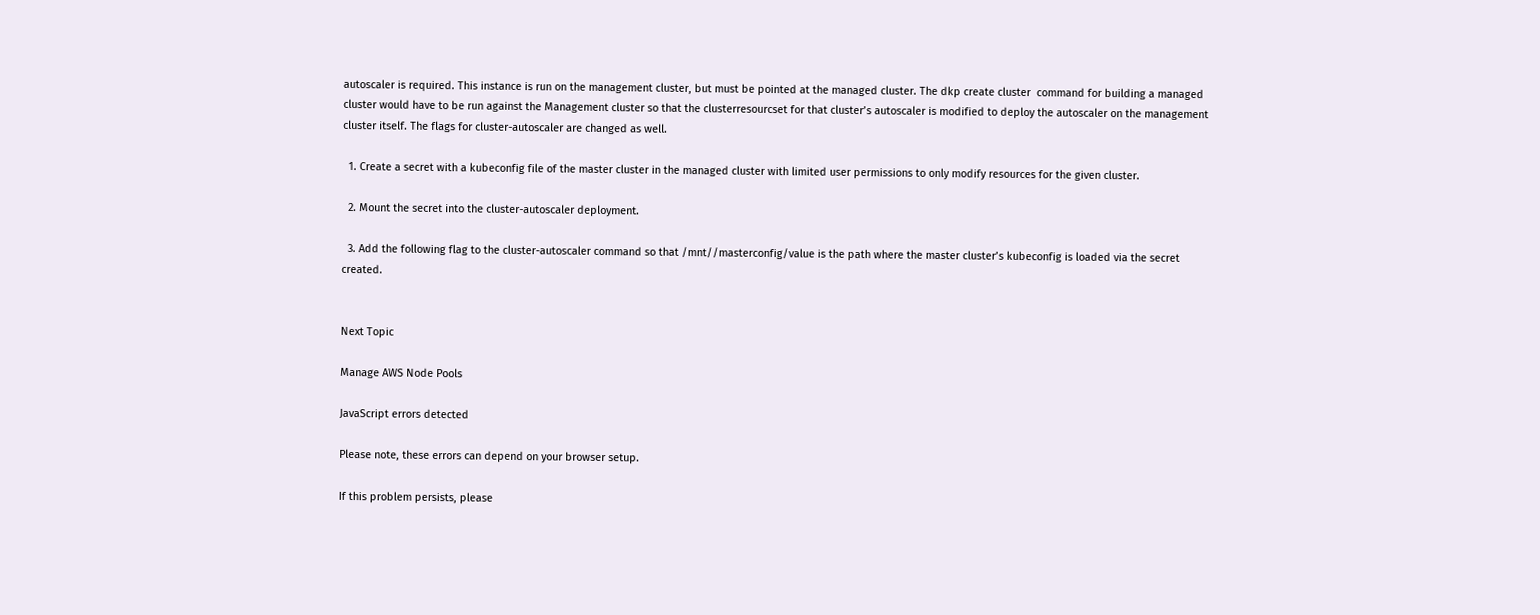autoscaler is required. This instance is run on the management cluster, but must be pointed at the managed cluster. The dkp create cluster  command for building a managed cluster would have to be run against the Management cluster so that the clusterresourcset for that cluster’s autoscaler is modified to deploy the autoscaler on the management cluster itself. The flags for cluster-autoscaler are changed as well.

  1. Create a secret with a kubeconfig file of the master cluster in the managed cluster with limited user permissions to only modify resources for the given cluster.

  2. Mount the secret into the cluster-autoscaler deployment.

  3. Add the following flag to the cluster-autoscaler command so that /mnt//masterconfig/value is the path where the master cluster’s kubeconfig is loaded via the secret created.


Next Topic

Manage AWS Node Pools

JavaScript errors detected

Please note, these errors can depend on your browser setup.

If this problem persists, please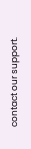contact our support.